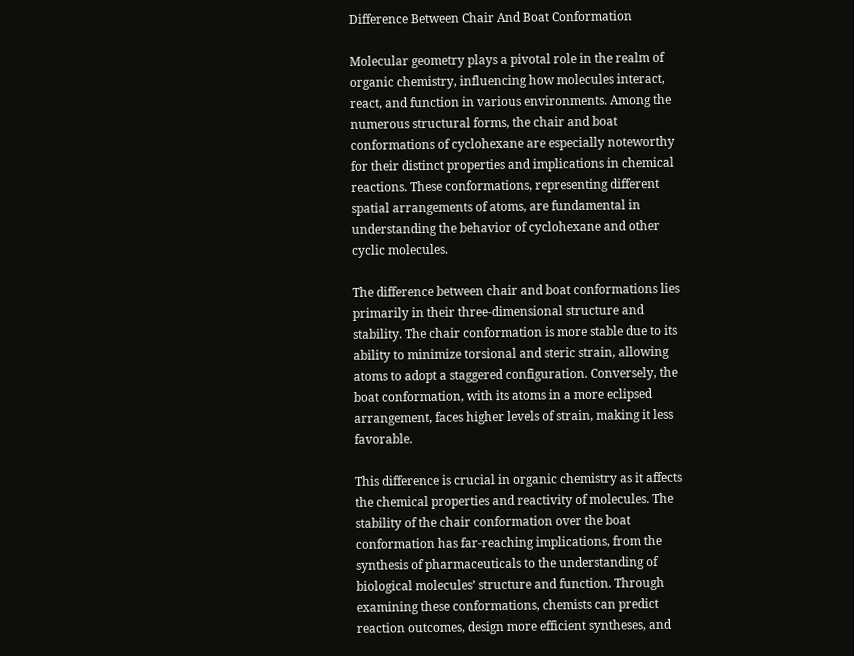Difference Between Chair And Boat Conformation

Molecular geometry plays a pivotal role in the realm of organic chemistry, influencing how molecules interact, react, and function in various environments. Among the numerous structural forms, the chair and boat conformations of cyclohexane are especially noteworthy for their distinct properties and implications in chemical reactions. These conformations, representing different spatial arrangements of atoms, are fundamental in understanding the behavior of cyclohexane and other cyclic molecules.

The difference between chair and boat conformations lies primarily in their three-dimensional structure and stability. The chair conformation is more stable due to its ability to minimize torsional and steric strain, allowing atoms to adopt a staggered configuration. Conversely, the boat conformation, with its atoms in a more eclipsed arrangement, faces higher levels of strain, making it less favorable.

This difference is crucial in organic chemistry as it affects the chemical properties and reactivity of molecules. The stability of the chair conformation over the boat conformation has far-reaching implications, from the synthesis of pharmaceuticals to the understanding of biological molecules’ structure and function. Through examining these conformations, chemists can predict reaction outcomes, design more efficient syntheses, and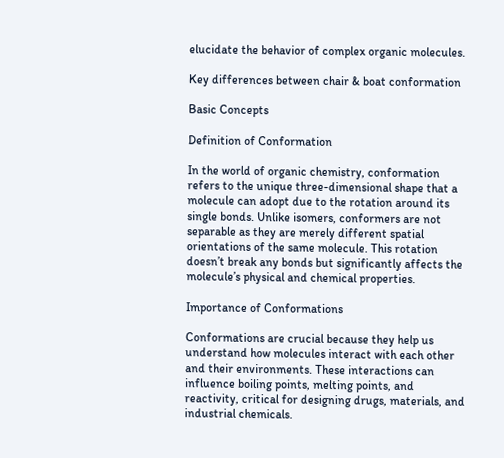elucidate the behavior of complex organic molecules.

Key differences between chair & boat conformation

Basic Concepts

Definition of Conformation

In the world of organic chemistry, conformation refers to the unique three-dimensional shape that a molecule can adopt due to the rotation around its single bonds. Unlike isomers, conformers are not separable as they are merely different spatial orientations of the same molecule. This rotation doesn’t break any bonds but significantly affects the molecule’s physical and chemical properties.

Importance of Conformations

Conformations are crucial because they help us understand how molecules interact with each other and their environments. These interactions can influence boiling points, melting points, and reactivity, critical for designing drugs, materials, and industrial chemicals.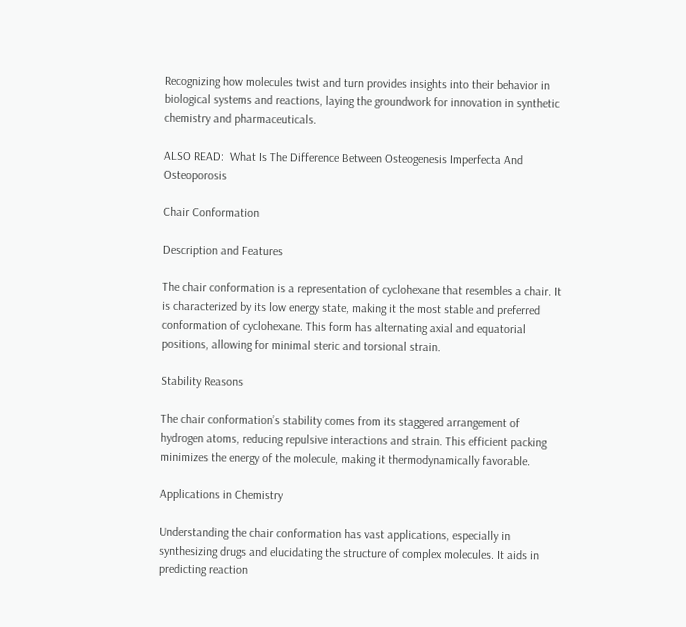Recognizing how molecules twist and turn provides insights into their behavior in biological systems and reactions, laying the groundwork for innovation in synthetic chemistry and pharmaceuticals.

ALSO READ:  What Is The Difference Between Osteogenesis Imperfecta And Osteoporosis

Chair Conformation

Description and Features

The chair conformation is a representation of cyclohexane that resembles a chair. It is characterized by its low energy state, making it the most stable and preferred conformation of cyclohexane. This form has alternating axial and equatorial positions, allowing for minimal steric and torsional strain.

Stability Reasons

The chair conformation’s stability comes from its staggered arrangement of hydrogen atoms, reducing repulsive interactions and strain. This efficient packing minimizes the energy of the molecule, making it thermodynamically favorable.

Applications in Chemistry

Understanding the chair conformation has vast applications, especially in synthesizing drugs and elucidating the structure of complex molecules. It aids in predicting reaction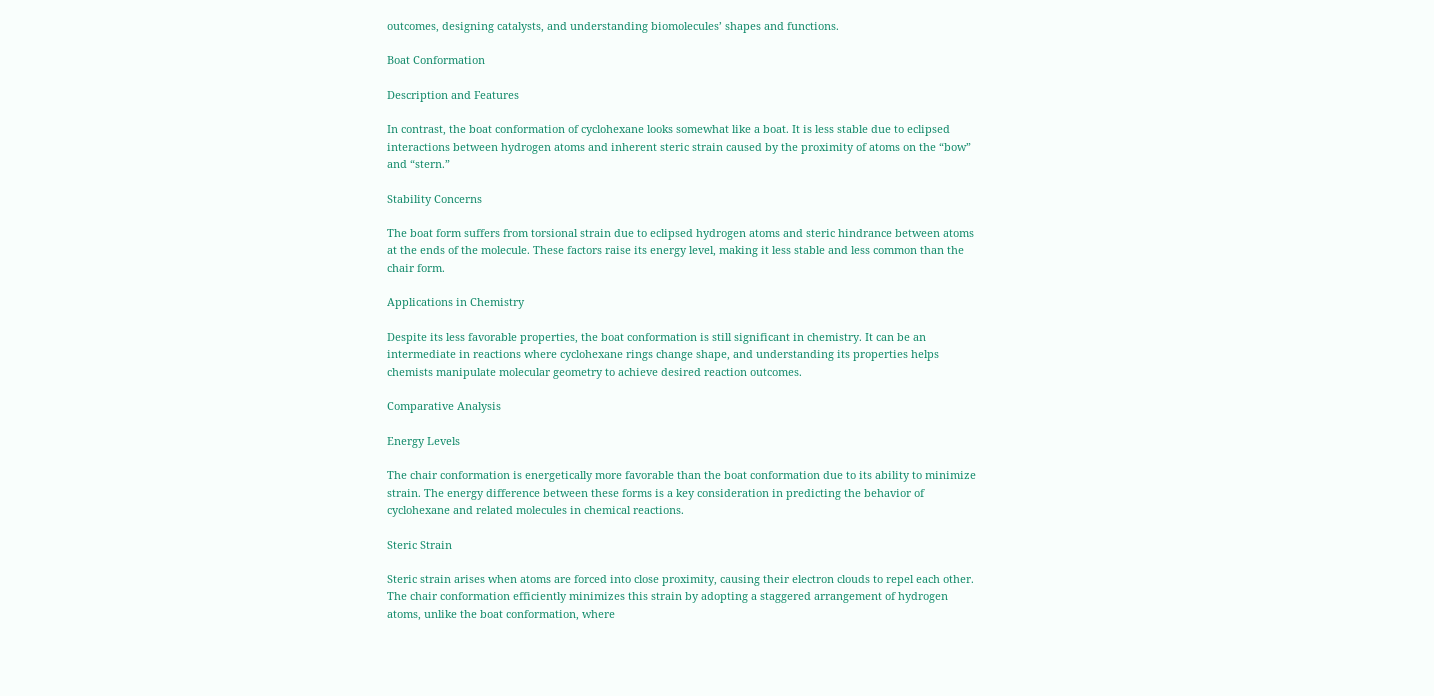outcomes, designing catalysts, and understanding biomolecules’ shapes and functions.

Boat Conformation

Description and Features

In contrast, the boat conformation of cyclohexane looks somewhat like a boat. It is less stable due to eclipsed interactions between hydrogen atoms and inherent steric strain caused by the proximity of atoms on the “bow” and “stern.”

Stability Concerns

The boat form suffers from torsional strain due to eclipsed hydrogen atoms and steric hindrance between atoms at the ends of the molecule. These factors raise its energy level, making it less stable and less common than the chair form.

Applications in Chemistry

Despite its less favorable properties, the boat conformation is still significant in chemistry. It can be an intermediate in reactions where cyclohexane rings change shape, and understanding its properties helps chemists manipulate molecular geometry to achieve desired reaction outcomes.

Comparative Analysis

Energy Levels

The chair conformation is energetically more favorable than the boat conformation due to its ability to minimize strain. The energy difference between these forms is a key consideration in predicting the behavior of cyclohexane and related molecules in chemical reactions.

Steric Strain

Steric strain arises when atoms are forced into close proximity, causing their electron clouds to repel each other. The chair conformation efficiently minimizes this strain by adopting a staggered arrangement of hydrogen atoms, unlike the boat conformation, where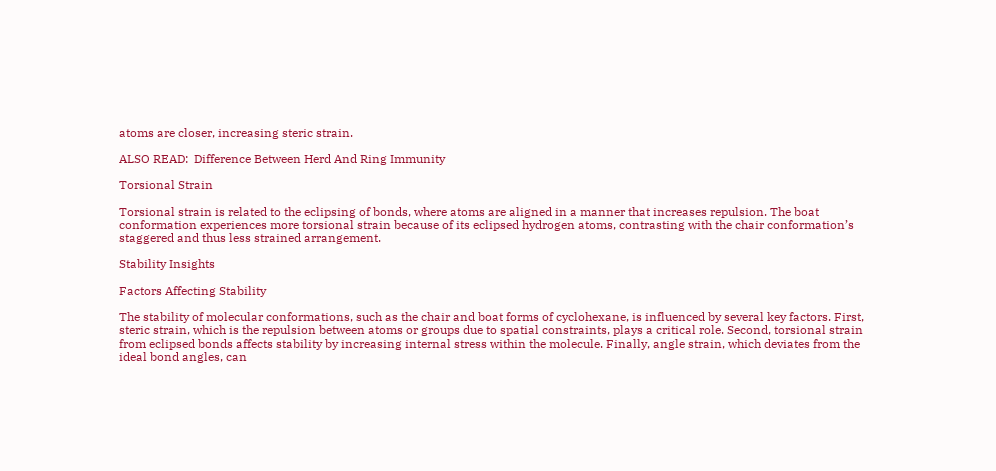atoms are closer, increasing steric strain.

ALSO READ:  Difference Between Herd And Ring Immunity

Torsional Strain

Torsional strain is related to the eclipsing of bonds, where atoms are aligned in a manner that increases repulsion. The boat conformation experiences more torsional strain because of its eclipsed hydrogen atoms, contrasting with the chair conformation’s staggered and thus less strained arrangement.

Stability Insights

Factors Affecting Stability

The stability of molecular conformations, such as the chair and boat forms of cyclohexane, is influenced by several key factors. First, steric strain, which is the repulsion between atoms or groups due to spatial constraints, plays a critical role. Second, torsional strain from eclipsed bonds affects stability by increasing internal stress within the molecule. Finally, angle strain, which deviates from the ideal bond angles, can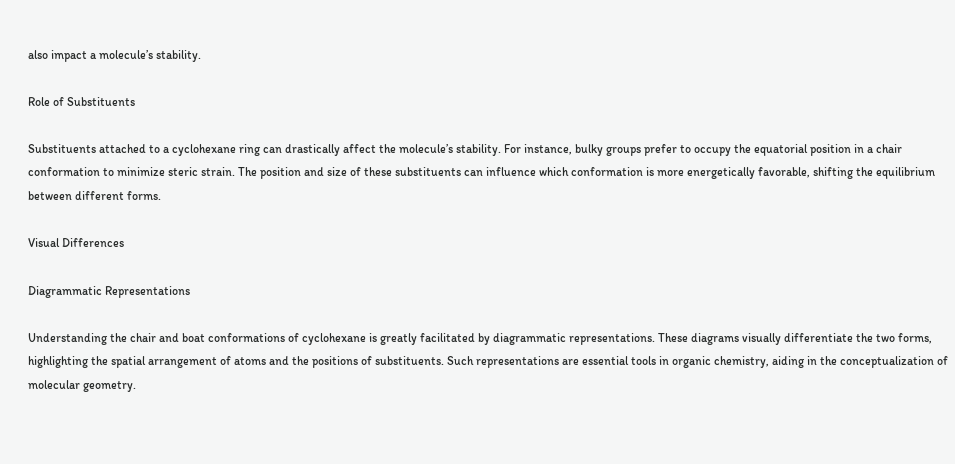also impact a molecule’s stability.

Role of Substituents

Substituents attached to a cyclohexane ring can drastically affect the molecule’s stability. For instance, bulky groups prefer to occupy the equatorial position in a chair conformation to minimize steric strain. The position and size of these substituents can influence which conformation is more energetically favorable, shifting the equilibrium between different forms.

Visual Differences

Diagrammatic Representations

Understanding the chair and boat conformations of cyclohexane is greatly facilitated by diagrammatic representations. These diagrams visually differentiate the two forms, highlighting the spatial arrangement of atoms and the positions of substituents. Such representations are essential tools in organic chemistry, aiding in the conceptualization of molecular geometry.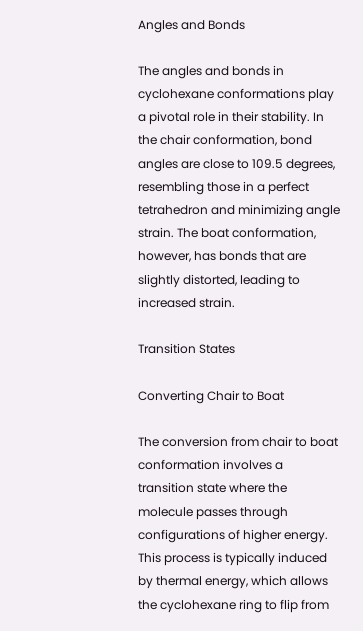Angles and Bonds

The angles and bonds in cyclohexane conformations play a pivotal role in their stability. In the chair conformation, bond angles are close to 109.5 degrees, resembling those in a perfect tetrahedron and minimizing angle strain. The boat conformation, however, has bonds that are slightly distorted, leading to increased strain.

Transition States

Converting Chair to Boat

The conversion from chair to boat conformation involves a transition state where the molecule passes through configurations of higher energy. This process is typically induced by thermal energy, which allows the cyclohexane ring to flip from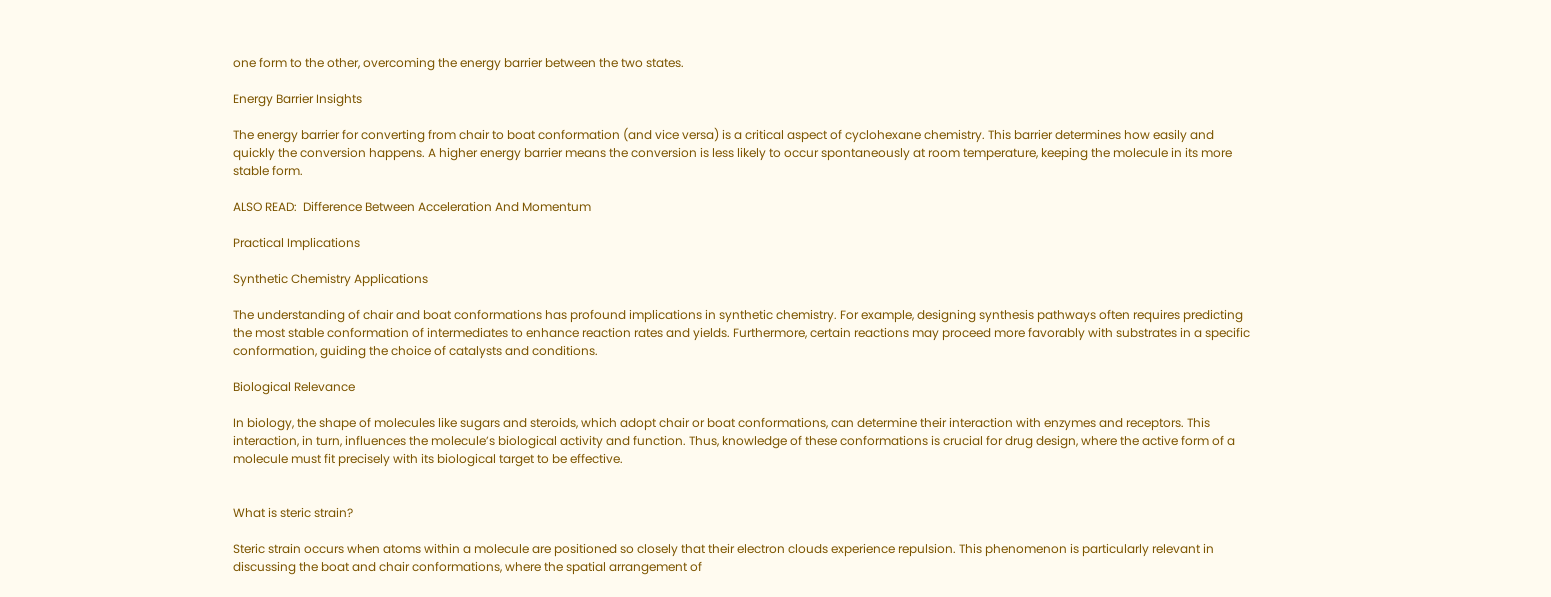one form to the other, overcoming the energy barrier between the two states.

Energy Barrier Insights

The energy barrier for converting from chair to boat conformation (and vice versa) is a critical aspect of cyclohexane chemistry. This barrier determines how easily and quickly the conversion happens. A higher energy barrier means the conversion is less likely to occur spontaneously at room temperature, keeping the molecule in its more stable form.

ALSO READ:  Difference Between Acceleration And Momentum

Practical Implications

Synthetic Chemistry Applications

The understanding of chair and boat conformations has profound implications in synthetic chemistry. For example, designing synthesis pathways often requires predicting the most stable conformation of intermediates to enhance reaction rates and yields. Furthermore, certain reactions may proceed more favorably with substrates in a specific conformation, guiding the choice of catalysts and conditions.

Biological Relevance

In biology, the shape of molecules like sugars and steroids, which adopt chair or boat conformations, can determine their interaction with enzymes and receptors. This interaction, in turn, influences the molecule’s biological activity and function. Thus, knowledge of these conformations is crucial for drug design, where the active form of a molecule must fit precisely with its biological target to be effective.


What is steric strain?

Steric strain occurs when atoms within a molecule are positioned so closely that their electron clouds experience repulsion. This phenomenon is particularly relevant in discussing the boat and chair conformations, where the spatial arrangement of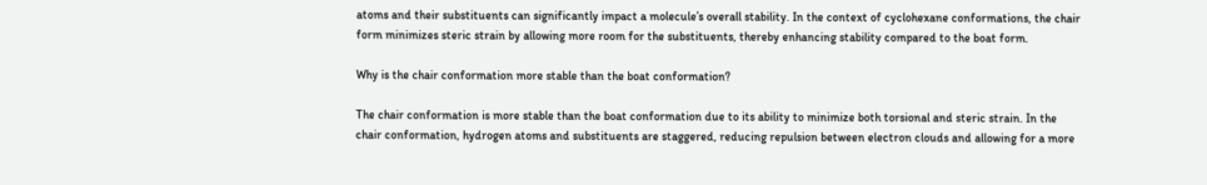atoms and their substituents can significantly impact a molecule’s overall stability. In the context of cyclohexane conformations, the chair form minimizes steric strain by allowing more room for the substituents, thereby enhancing stability compared to the boat form.

Why is the chair conformation more stable than the boat conformation?

The chair conformation is more stable than the boat conformation due to its ability to minimize both torsional and steric strain. In the chair conformation, hydrogen atoms and substituents are staggered, reducing repulsion between electron clouds and allowing for a more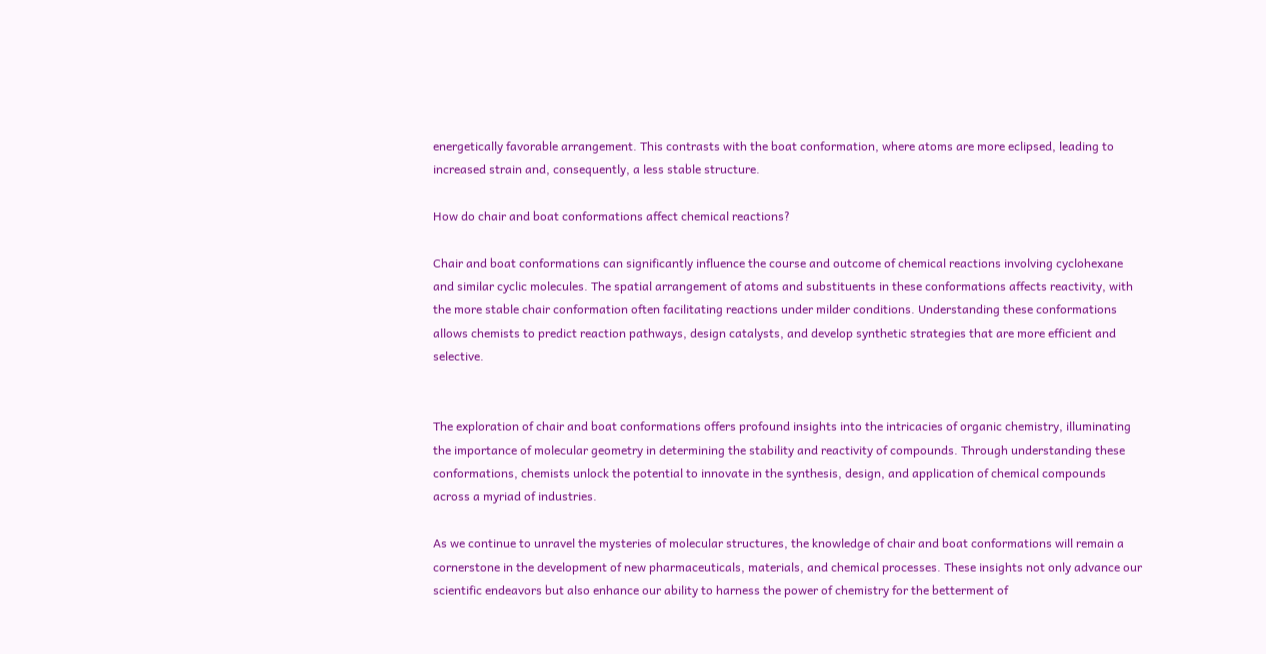energetically favorable arrangement. This contrasts with the boat conformation, where atoms are more eclipsed, leading to increased strain and, consequently, a less stable structure.

How do chair and boat conformations affect chemical reactions?

Chair and boat conformations can significantly influence the course and outcome of chemical reactions involving cyclohexane and similar cyclic molecules. The spatial arrangement of atoms and substituents in these conformations affects reactivity, with the more stable chair conformation often facilitating reactions under milder conditions. Understanding these conformations allows chemists to predict reaction pathways, design catalysts, and develop synthetic strategies that are more efficient and selective.


The exploration of chair and boat conformations offers profound insights into the intricacies of organic chemistry, illuminating the importance of molecular geometry in determining the stability and reactivity of compounds. Through understanding these conformations, chemists unlock the potential to innovate in the synthesis, design, and application of chemical compounds across a myriad of industries.

As we continue to unravel the mysteries of molecular structures, the knowledge of chair and boat conformations will remain a cornerstone in the development of new pharmaceuticals, materials, and chemical processes. These insights not only advance our scientific endeavors but also enhance our ability to harness the power of chemistry for the betterment of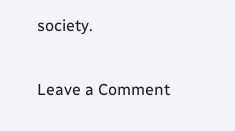society.

Leave a Comment